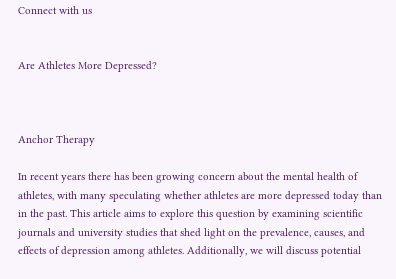Connect with us


Are Athletes More Depressed?



Anchor Therapy

In recent years there has been growing concern about the mental health of athletes, with many speculating whether athletes are more depressed today than in the past. This article aims to explore this question by examining scientific journals and university studies that shed light on the prevalence, causes, and effects of depression among athletes. Additionally, we will discuss potential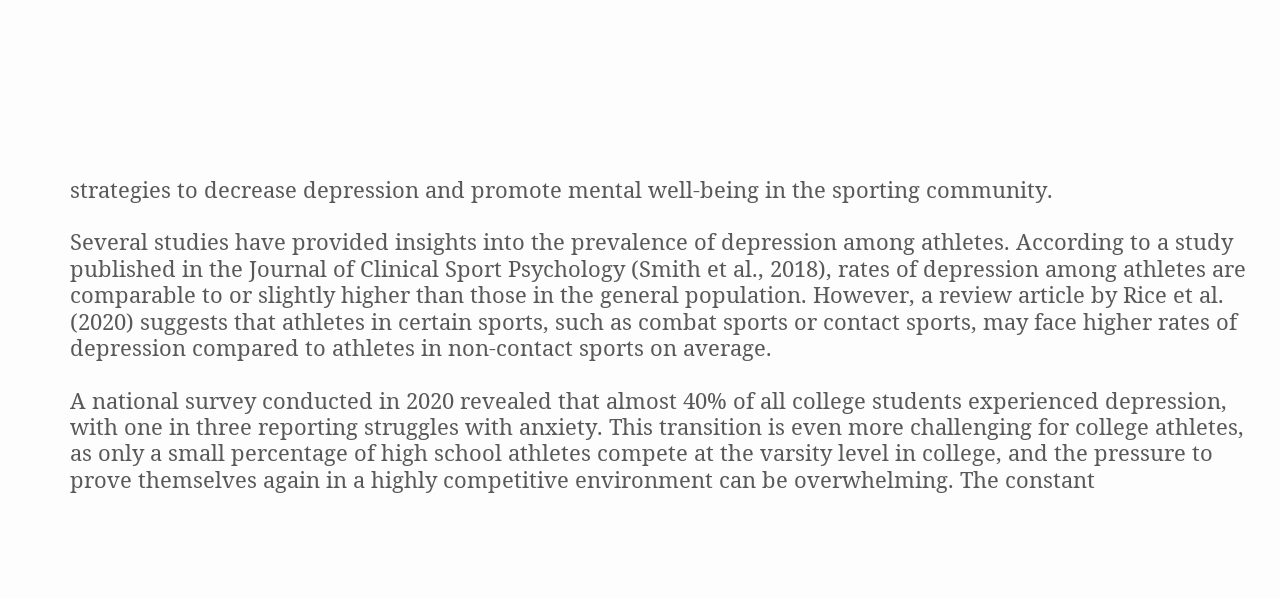strategies to decrease depression and promote mental well-being in the sporting community.

Several studies have provided insights into the prevalence of depression among athletes. According to a study published in the Journal of Clinical Sport Psychology (Smith et al., 2018), rates of depression among athletes are comparable to or slightly higher than those in the general population. However, a review article by Rice et al. (2020) suggests that athletes in certain sports, such as combat sports or contact sports, may face higher rates of depression compared to athletes in non-contact sports on average.

A national survey conducted in 2020 revealed that almost 40% of all college students experienced depression, with one in three reporting struggles with anxiety. This transition is even more challenging for college athletes, as only a small percentage of high school athletes compete at the varsity level in college, and the pressure to prove themselves again in a highly competitive environment can be overwhelming. The constant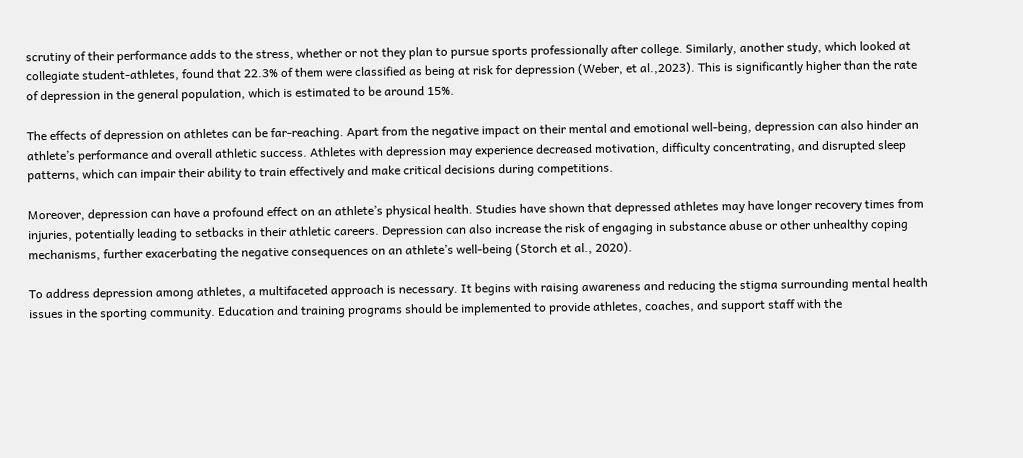scrutiny of their performance adds to the stress, whether or not they plan to pursue sports professionally after college. Similarly, another study, which looked at collegiate student-athletes, found that 22.3% of them were classified as being at risk for depression (Weber, et al.,2023). This is significantly higher than the rate of depression in the general population, which is estimated to be around 15%.

The effects of depression on athletes can be far-reaching. Apart from the negative impact on their mental and emotional well-being, depression can also hinder an athlete’s performance and overall athletic success. Athletes with depression may experience decreased motivation, difficulty concentrating, and disrupted sleep patterns, which can impair their ability to train effectively and make critical decisions during competitions.

Moreover, depression can have a profound effect on an athlete’s physical health. Studies have shown that depressed athletes may have longer recovery times from injuries, potentially leading to setbacks in their athletic careers. Depression can also increase the risk of engaging in substance abuse or other unhealthy coping mechanisms, further exacerbating the negative consequences on an athlete’s well-being (Storch et al., 2020).

To address depression among athletes, a multifaceted approach is necessary. It begins with raising awareness and reducing the stigma surrounding mental health issues in the sporting community. Education and training programs should be implemented to provide athletes, coaches, and support staff with the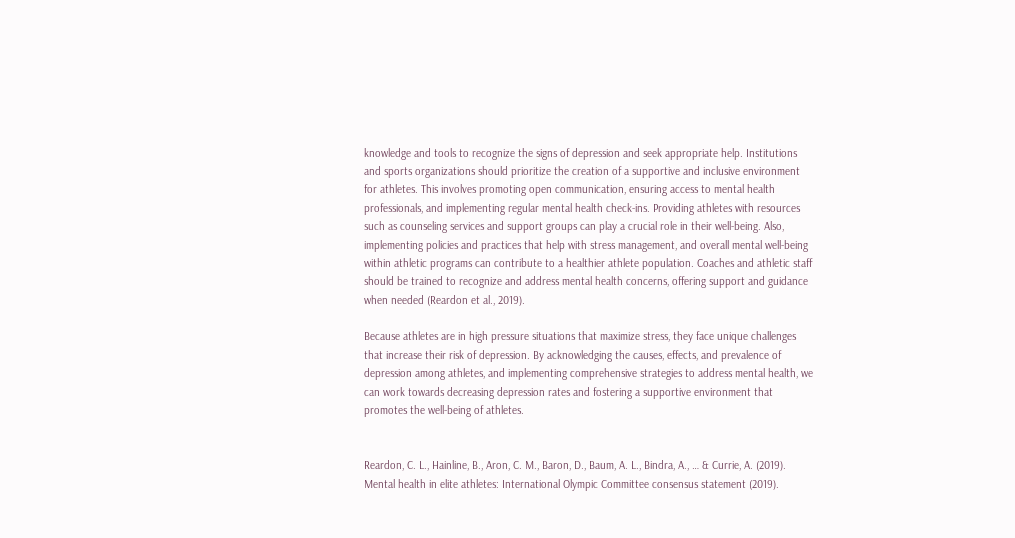knowledge and tools to recognize the signs of depression and seek appropriate help. Institutions and sports organizations should prioritize the creation of a supportive and inclusive environment for athletes. This involves promoting open communication, ensuring access to mental health professionals, and implementing regular mental health check-ins. Providing athletes with resources such as counseling services and support groups can play a crucial role in their well-being. Also, implementing policies and practices that help with stress management, and overall mental well-being within athletic programs can contribute to a healthier athlete population. Coaches and athletic staff should be trained to recognize and address mental health concerns, offering support and guidance when needed (Reardon et al., 2019).

Because athletes are in high pressure situations that maximize stress, they face unique challenges that increase their risk of depression. By acknowledging the causes, effects, and prevalence of depression among athletes, and implementing comprehensive strategies to address mental health, we can work towards decreasing depression rates and fostering a supportive environment that promotes the well-being of athletes.


Reardon, C. L., Hainline, B., Aron, C. M., Baron, D., Baum, A. L., Bindra, A., … & Currie, A. (2019). Mental health in elite athletes: International Olympic Committee consensus statement (2019).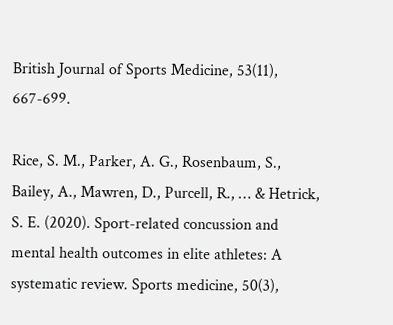British Journal of Sports Medicine, 53(11), 667-699.

Rice, S. M., Parker, A. G., Rosenbaum, S., Bailey, A., Mawren, D., Purcell, R., … & Hetrick, S. E. (2020). Sport-related concussion and mental health outcomes in elite athletes: A systematic review. Sports medicine, 50(3),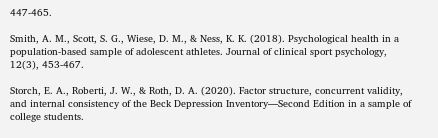447-465.

Smith, A. M., Scott, S. G., Wiese, D. M., & Ness, K. K. (2018). Psychological health in a population-based sample of adolescent athletes. Journal of clinical sport psychology, 12(3), 453-467.

Storch, E. A., Roberti, J. W., & Roth, D. A. (2020). Factor structure, concurrent validity, and internal consistency of the Beck Depression Inventory—Second Edition in a sample of college students.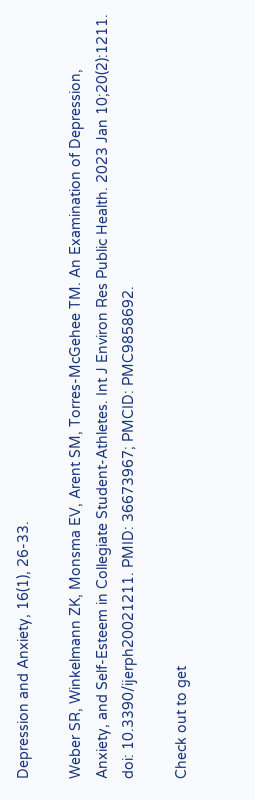Depression and Anxiety, 16(1), 26-33.

Weber SR, Winkelmann ZK, Monsma EV, Arent SM, Torres-McGehee TM. An Examination of Depression, Anxiety, and Self-Esteem in Collegiate Student-Athletes. Int J Environ Res Public Health. 2023 Jan 10;20(2):1211. doi: 10.3390/ijerph20021211. PMID: 36673967; PMCID: PMC9858692.

Check out to get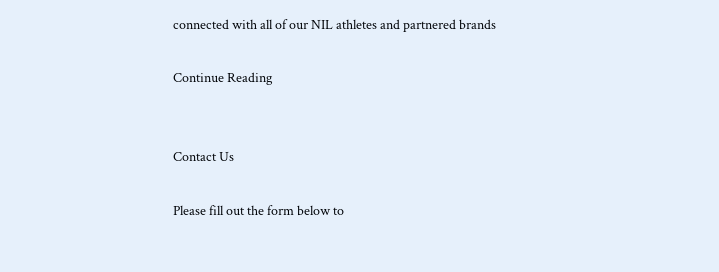connected with all of our NIL athletes and partnered brands

Continue Reading


Contact Us

Please fill out the form below to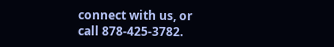connect with us, or call 878-425-3782.